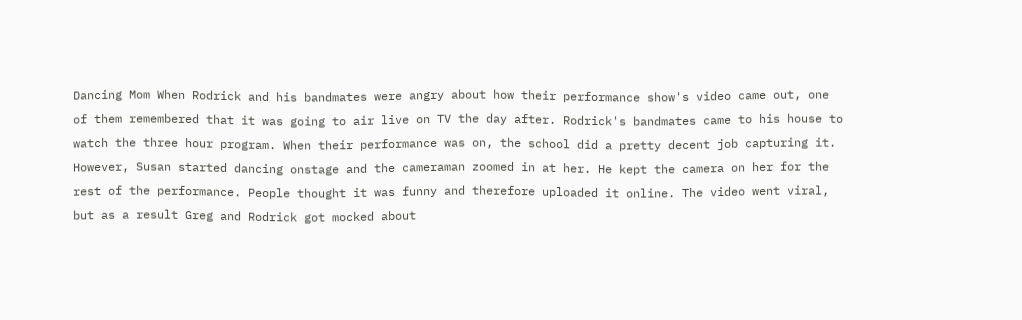Dancing Mom When Rodrick and his bandmates were angry about how their performance show's video came out, one of them remembered that it was going to air live on TV the day after. Rodrick's bandmates came to his house to watch the three hour program. When their performance was on, the school did a pretty decent job capturing it. However, Susan started dancing onstage and the cameraman zoomed in at her. He kept the camera on her for the rest of the performance. People thought it was funny and therefore uploaded it online. The video went viral, but as a result Greg and Rodrick got mocked about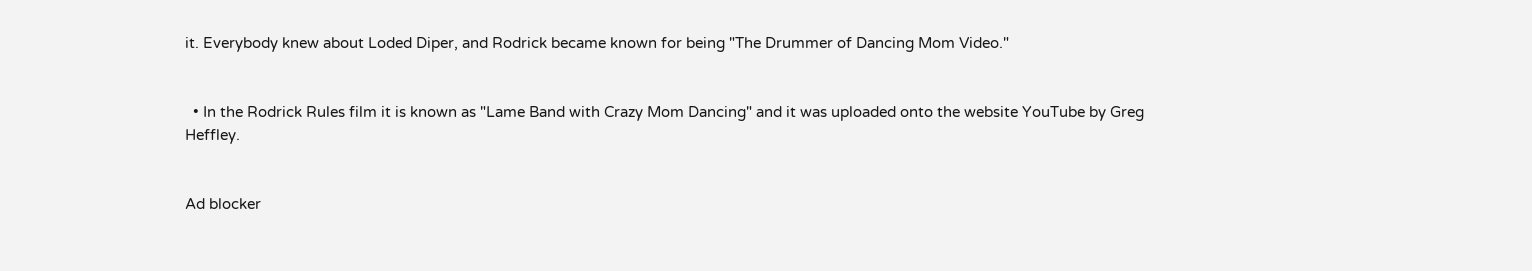it. Everybody knew about Loded Diper, and Rodrick became known for being "The Drummer of Dancing Mom Video."


  • In the Rodrick Rules film it is known as "Lame Band with Crazy Mom Dancing" and it was uploaded onto the website YouTube by Greg Heffley.


Ad blocker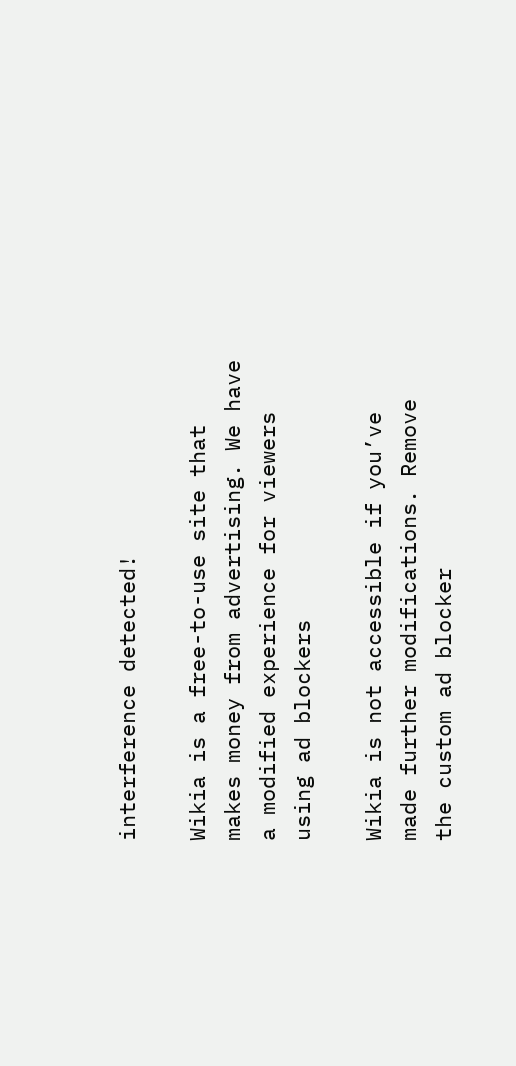interference detected!

Wikia is a free-to-use site that makes money from advertising. We have a modified experience for viewers using ad blockers

Wikia is not accessible if you’ve made further modifications. Remove the custom ad blocker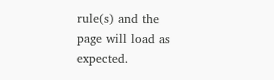rule(s) and the page will load as expected.